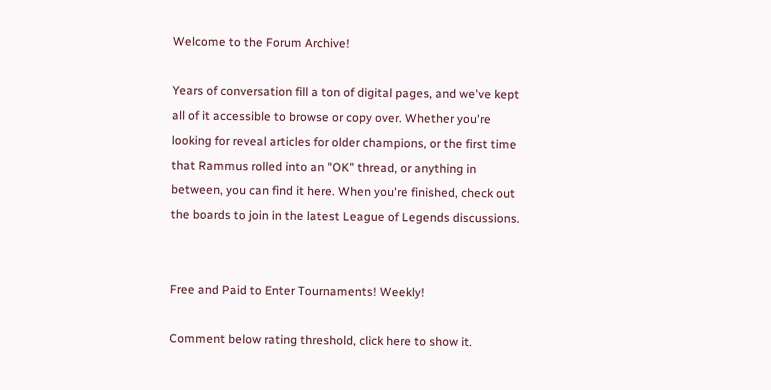Welcome to the Forum Archive!

Years of conversation fill a ton of digital pages, and we've kept all of it accessible to browse or copy over. Whether you're looking for reveal articles for older champions, or the first time that Rammus rolled into an "OK" thread, or anything in between, you can find it here. When you're finished, check out the boards to join in the latest League of Legends discussions.


Free and Paid to Enter Tournaments! Weekly!

Comment below rating threshold, click here to show it.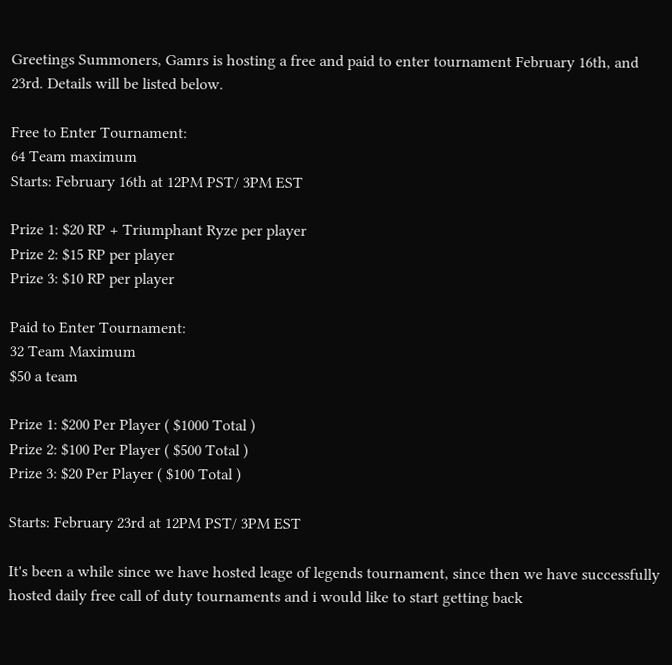Greetings Summoners, Gamrs is hosting a free and paid to enter tournament February 16th, and 23rd. Details will be listed below.

Free to Enter Tournament:
64 Team maximum
Starts: February 16th at 12PM PST/ 3PM EST

Prize 1: $20 RP + Triumphant Ryze per player
Prize 2: $15 RP per player
Prize 3: $10 RP per player

Paid to Enter Tournament:
32 Team Maximum
$50 a team

Prize 1: $200 Per Player ( $1000 Total )
Prize 2: $100 Per Player ( $500 Total )
Prize 3: $20 Per Player ( $100 Total )

Starts: February 23rd at 12PM PST/ 3PM EST

It's been a while since we have hosted leage of legends tournament, since then we have successfully hosted daily free call of duty tournaments and i would like to start getting back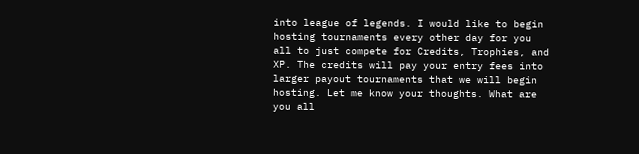into league of legends. I would like to begin hosting tournaments every other day for you all to just compete for Credits, Trophies, and XP. The credits will pay your entry fees into larger payout tournaments that we will begin hosting. Let me know your thoughts. What are you all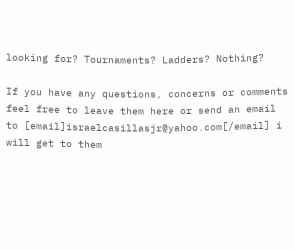looking for? Tournaments? Ladders? Nothing?

If you have any questions, concerns or comments feel free to leave them here or send an email to [email]israelcasillasjr@yahoo.com[/email] i will get to them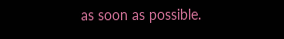as soon as possible.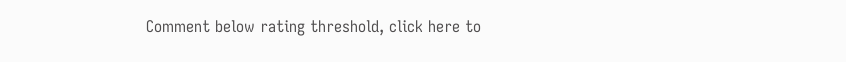Comment below rating threshold, click here to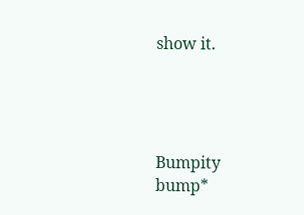show it.




Bumpity bump*